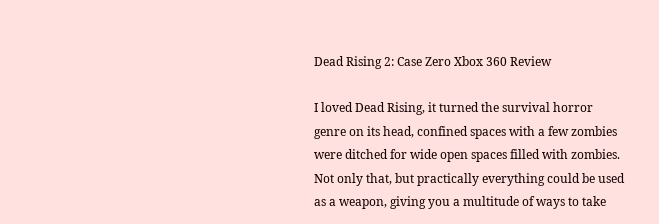Dead Rising 2: Case Zero Xbox 360 Review

I loved Dead Rising, it turned the survival horror genre on its head, confined spaces with a few zombies were ditched for wide open spaces filled with zombies. Not only that, but practically everything could be used as a weapon, giving you a multitude of ways to take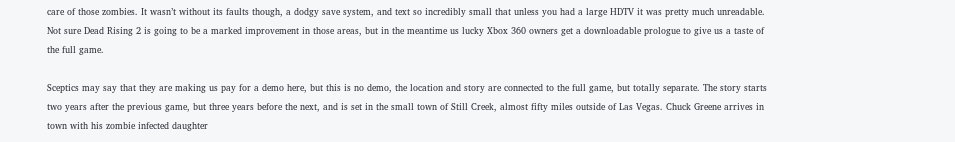care of those zombies. It wasn’t without its faults though, a dodgy save system, and text so incredibly small that unless you had a large HDTV it was pretty much unreadable. Not sure Dead Rising 2 is going to be a marked improvement in those areas, but in the meantime us lucky Xbox 360 owners get a downloadable prologue to give us a taste of the full game.

Sceptics may say that they are making us pay for a demo here, but this is no demo, the location and story are connected to the full game, but totally separate. The story starts two years after the previous game, but three years before the next, and is set in the small town of Still Creek, almost fifty miles outside of Las Vegas. Chuck Greene arrives in town with his zombie infected daughter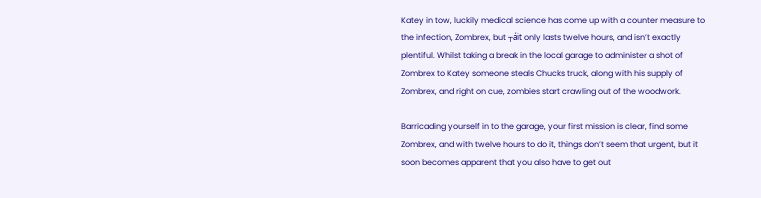Katey in tow, luckily medical science has come up with a counter measure to the infection, Zombrex, but ┬áit only lasts twelve hours, and isn’t exactly plentiful. Whilst taking a break in the local garage to administer a shot of Zombrex to Katey someone steals Chucks truck, along with his supply of Zombrex, and right on cue, zombies start crawling out of the woodwork.

Barricading yourself in to the garage, your first mission is clear, find some Zombrex, and with twelve hours to do it, things don’t seem that urgent, but it soon becomes apparent that you also have to get out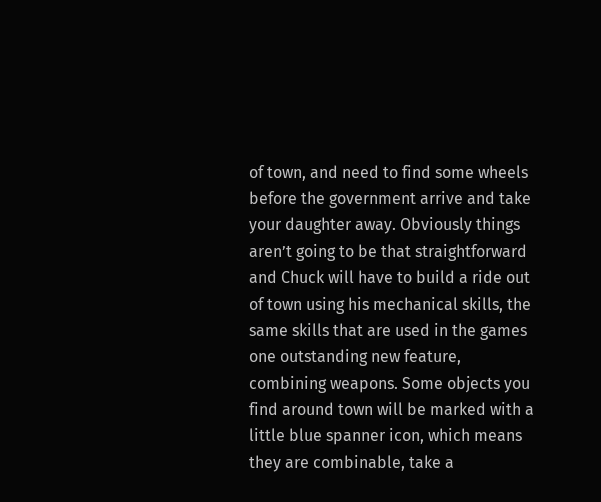of town, and need to find some wheels before the government arrive and take your daughter away. Obviously things aren’t going to be that straightforward and Chuck will have to build a ride out of town using his mechanical skills, the same skills that are used in the games one outstanding new feature, combining weapons. Some objects you find around town will be marked with a little blue spanner icon, which means they are combinable, take a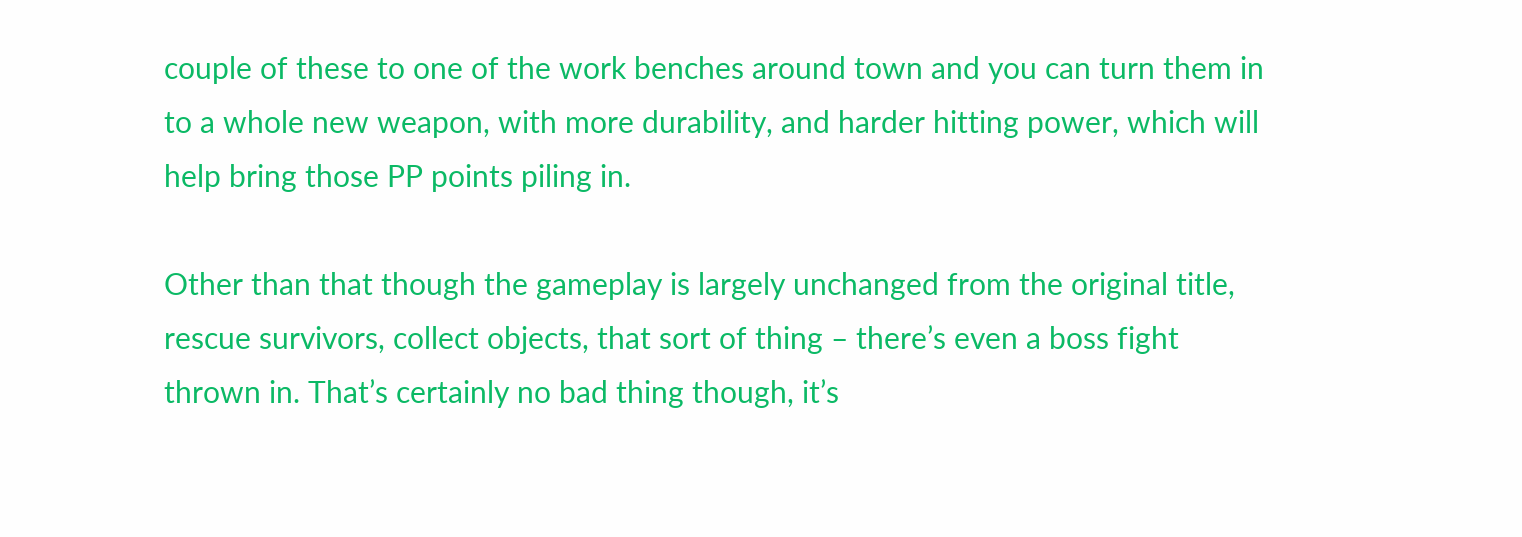couple of these to one of the work benches around town and you can turn them in to a whole new weapon, with more durability, and harder hitting power, which will help bring those PP points piling in.

Other than that though the gameplay is largely unchanged from the original title, rescue survivors, collect objects, that sort of thing – there’s even a boss fight thrown in. That’s certainly no bad thing though, it’s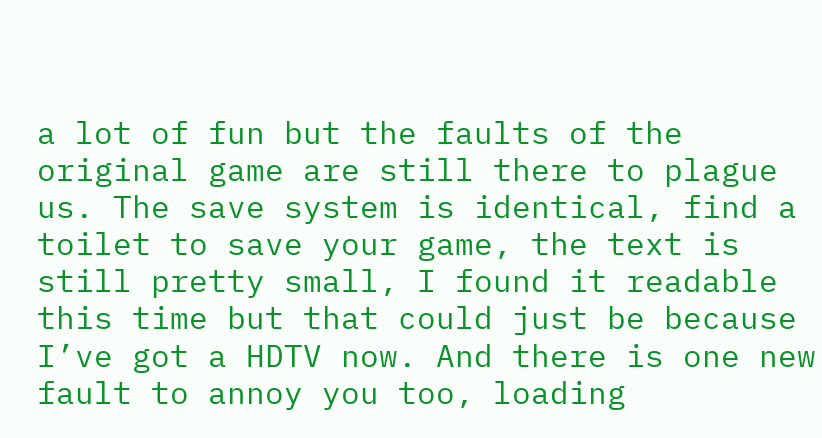a lot of fun but the faults of the original game are still there to plague us. The save system is identical, find a toilet to save your game, the text is still pretty small, I found it readable this time but that could just be because I’ve got a HDTV now. And there is one new fault to annoy you too, loading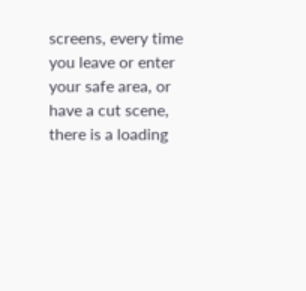screens, every time you leave or enter your safe area, or have a cut scene, there is a loading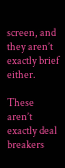screen, and they aren’t exactly brief either.

These aren’t exactly deal breakers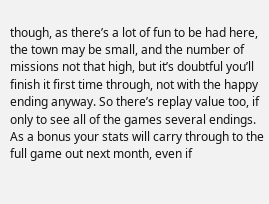though, as there’s a lot of fun to be had here, the town may be small, and the number of missions not that high, but it’s doubtful you’ll finish it first time through, not with the happy ending anyway. So there’s replay value too, if only to see all of the games several endings. As a bonus your stats will carry through to the full game out next month, even if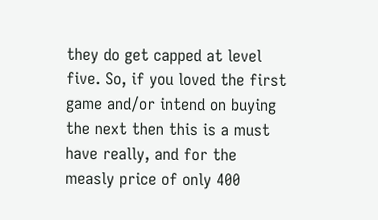they do get capped at level five. So, if you loved the first game and/or intend on buying the next then this is a must have really, and for the measly price of only 400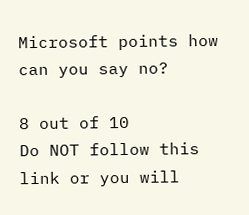Microsoft points how can you say no?

8 out of 10
Do NOT follow this link or you will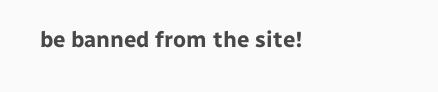be banned from the site!